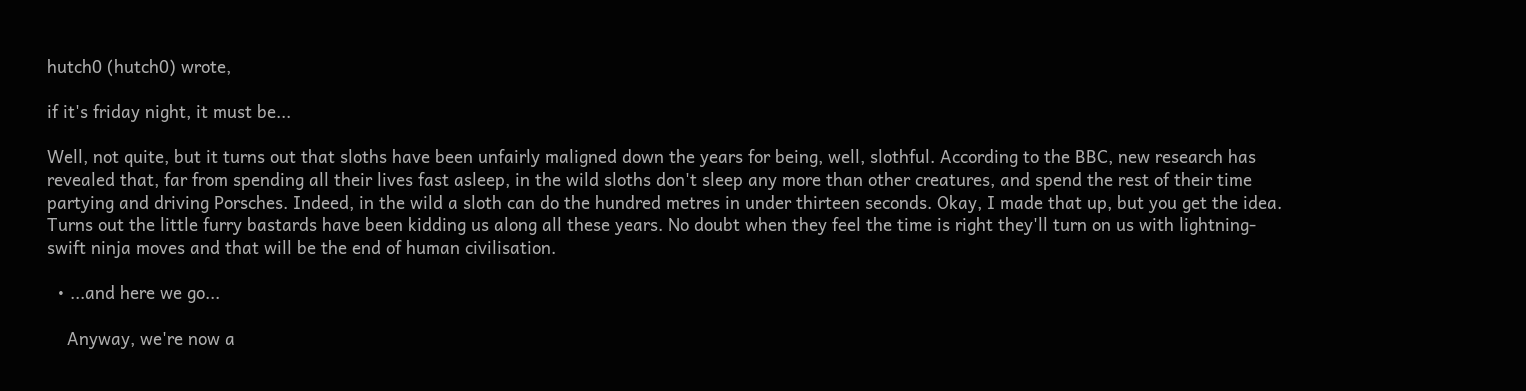hutch0 (hutch0) wrote,

if it's friday night, it must be...

Well, not quite, but it turns out that sloths have been unfairly maligned down the years for being, well, slothful. According to the BBC, new research has revealed that, far from spending all their lives fast asleep, in the wild sloths don't sleep any more than other creatures, and spend the rest of their time partying and driving Porsches. Indeed, in the wild a sloth can do the hundred metres in under thirteen seconds. Okay, I made that up, but you get the idea. Turns out the little furry bastards have been kidding us along all these years. No doubt when they feel the time is right they'll turn on us with lightning-swift ninja moves and that will be the end of human civilisation.

  • ...and here we go...

    Anyway, we're now a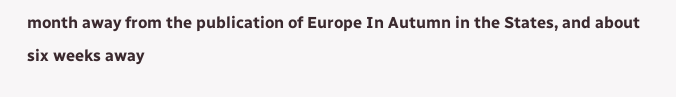month away from the publication of Europe In Autumn in the States, and about six weeks away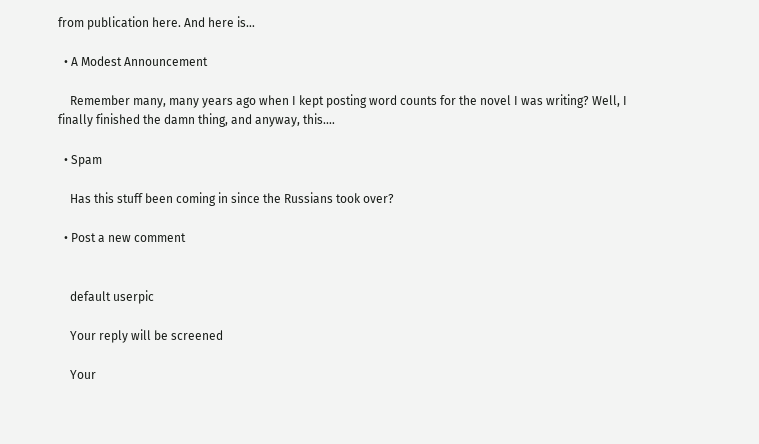from publication here. And here is…

  • A Modest Announcement

    Remember many, many years ago when I kept posting word counts for the novel I was writing? Well, I finally finished the damn thing, and anyway, this.…

  • Spam

    Has this stuff been coming in since the Russians took over?

  • Post a new comment


    default userpic

    Your reply will be screened

    Your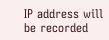IP address will be recorded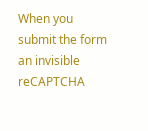When you submit the form an invisible reCAPTCHA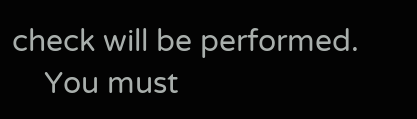check will be performed.
    You must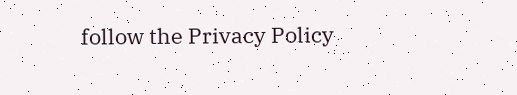follow the Privacy Policy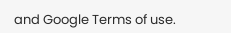and Google Terms of use.